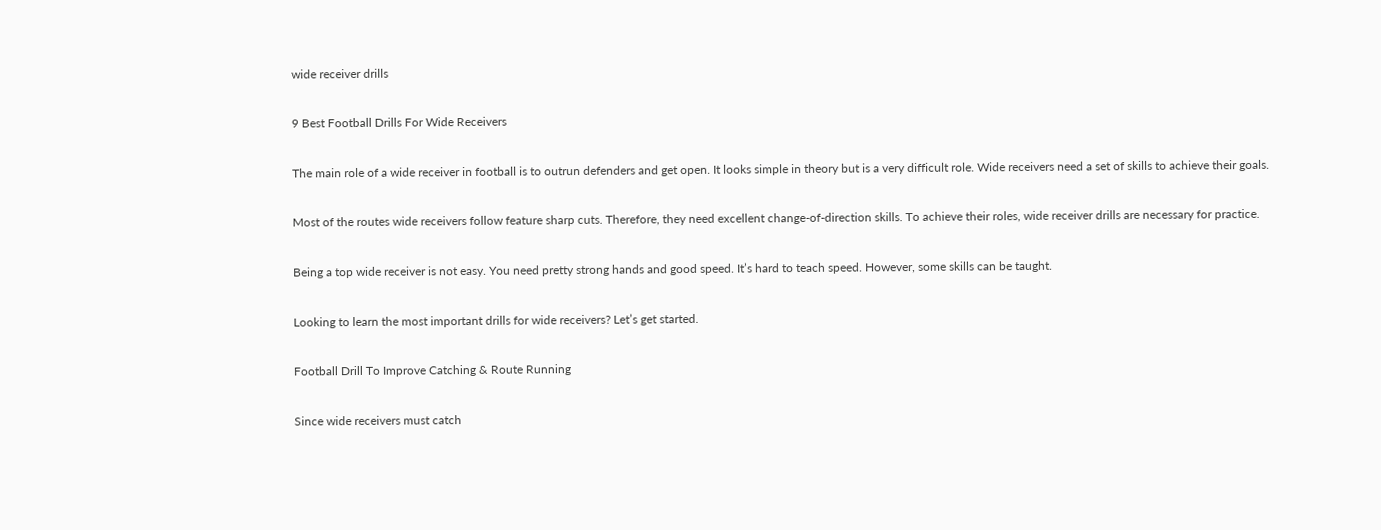wide receiver drills

9 Best Football Drills For Wide Receivers

The main role of a wide receiver in football is to outrun defenders and get open. It looks simple in theory but is a very difficult role. Wide receivers need a set of skills to achieve their goals.

Most of the routes wide receivers follow feature sharp cuts. Therefore, they need excellent change-of-direction skills. To achieve their roles, wide receiver drills are necessary for practice.

Being a top wide receiver is not easy. You need pretty strong hands and good speed. It’s hard to teach speed. However, some skills can be taught.

Looking to learn the most important drills for wide receivers? Let’s get started.

Football Drill To Improve Catching & Route Running

Since wide receivers must catch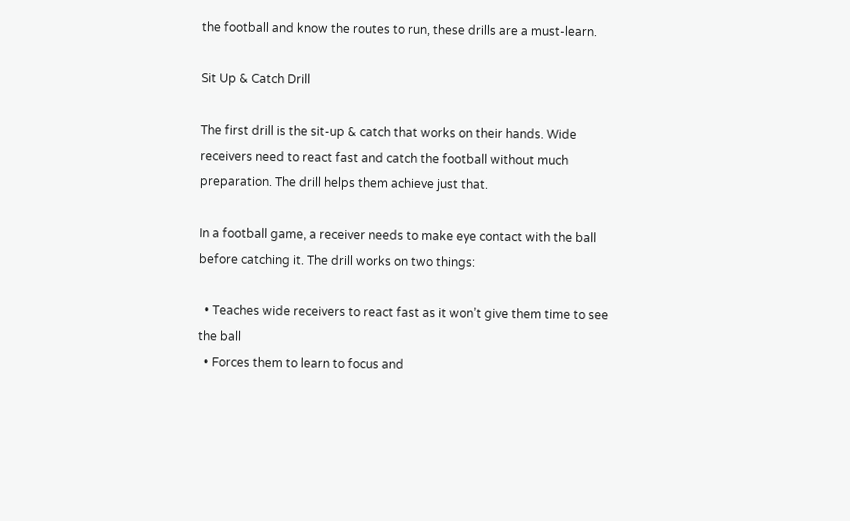the football and know the routes to run, these drills are a must-learn.

Sit Up & Catch Drill

The first drill is the sit-up & catch that works on their hands. Wide receivers need to react fast and catch the football without much preparation. The drill helps them achieve just that.

In a football game, a receiver needs to make eye contact with the ball before catching it. The drill works on two things:

  • Teaches wide receivers to react fast as it won’t give them time to see the ball
  • Forces them to learn to focus and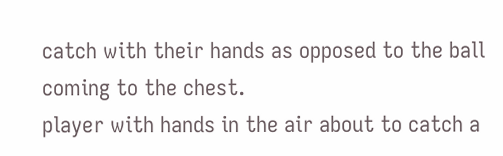catch with their hands as opposed to the ball coming to the chest.
player with hands in the air about to catch a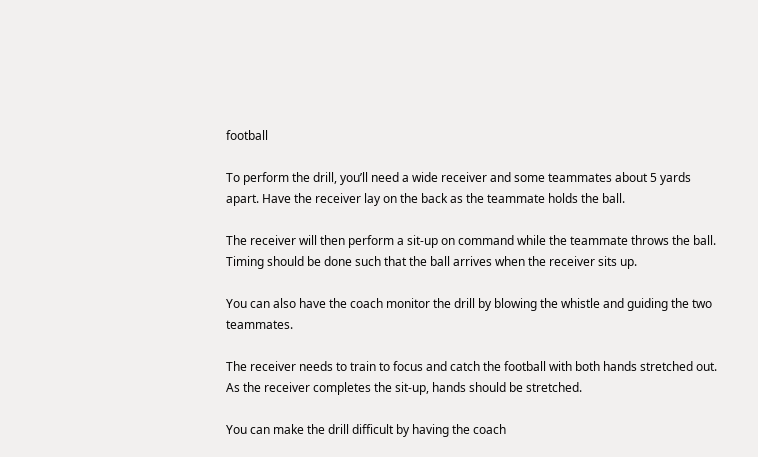football

To perform the drill, you’ll need a wide receiver and some teammates about 5 yards apart. Have the receiver lay on the back as the teammate holds the ball.

The receiver will then perform a sit-up on command while the teammate throws the ball. Timing should be done such that the ball arrives when the receiver sits up.

You can also have the coach monitor the drill by blowing the whistle and guiding the two teammates.

The receiver needs to train to focus and catch the football with both hands stretched out. As the receiver completes the sit-up, hands should be stretched.

You can make the drill difficult by having the coach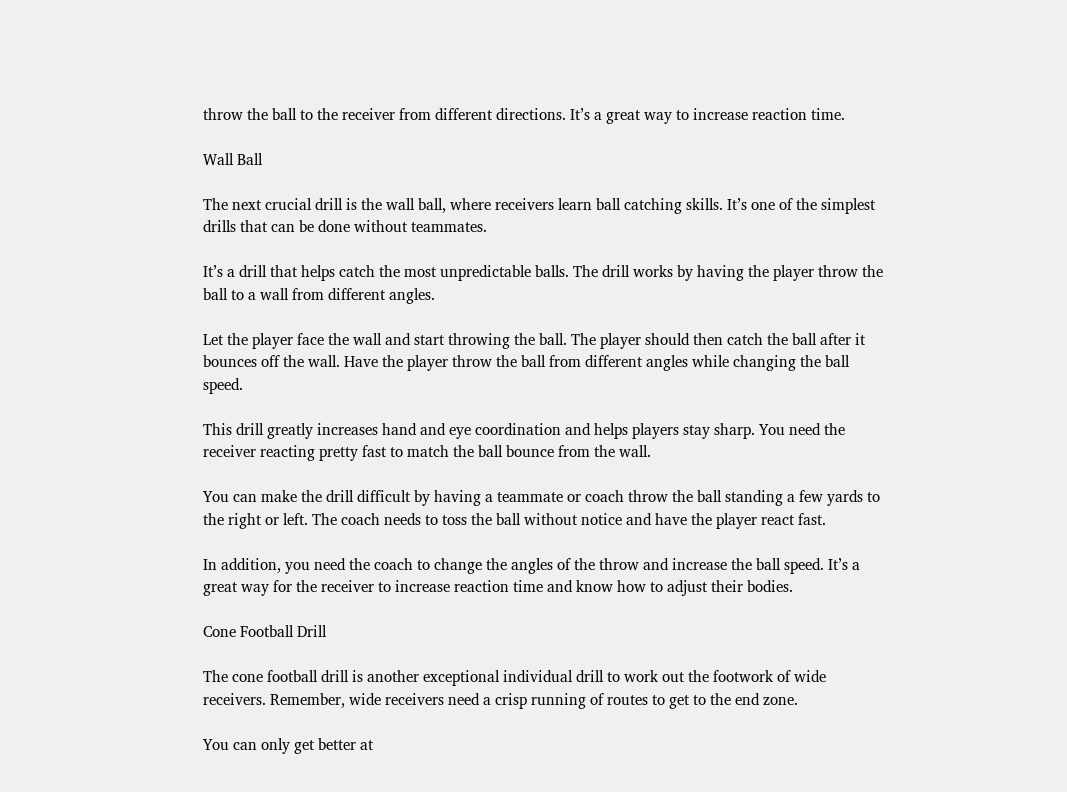throw the ball to the receiver from different directions. It’s a great way to increase reaction time.

Wall Ball

The next crucial drill is the wall ball, where receivers learn ball catching skills. It’s one of the simplest drills that can be done without teammates.

It’s a drill that helps catch the most unpredictable balls. The drill works by having the player throw the ball to a wall from different angles.

Let the player face the wall and start throwing the ball. The player should then catch the ball after it bounces off the wall. Have the player throw the ball from different angles while changing the ball speed.

This drill greatly increases hand and eye coordination and helps players stay sharp. You need the receiver reacting pretty fast to match the ball bounce from the wall.

You can make the drill difficult by having a teammate or coach throw the ball standing a few yards to the right or left. The coach needs to toss the ball without notice and have the player react fast.

In addition, you need the coach to change the angles of the throw and increase the ball speed. It’s a great way for the receiver to increase reaction time and know how to adjust their bodies.

Cone Football Drill

The cone football drill is another exceptional individual drill to work out the footwork of wide receivers. Remember, wide receivers need a crisp running of routes to get to the end zone.

You can only get better at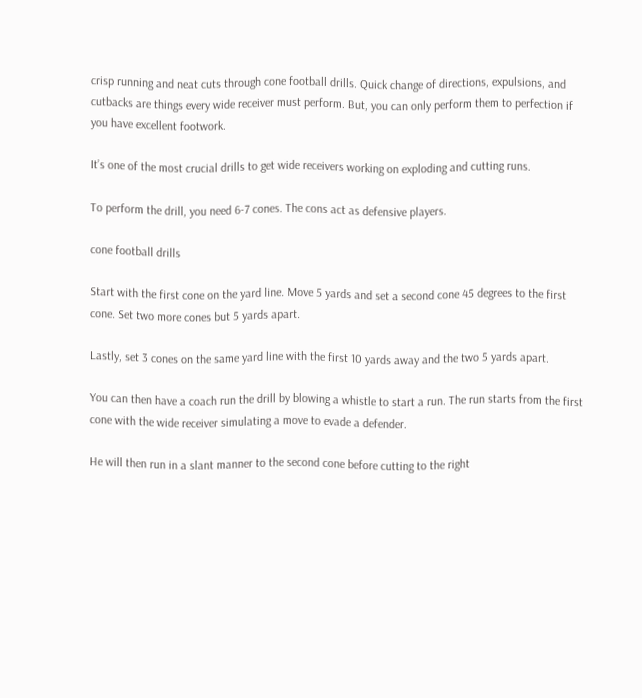crisp running and neat cuts through cone football drills. Quick change of directions, expulsions, and cutbacks are things every wide receiver must perform. But, you can only perform them to perfection if you have excellent footwork.

It’s one of the most crucial drills to get wide receivers working on exploding and cutting runs.

To perform the drill, you need 6-7 cones. The cons act as defensive players.

cone football drills

Start with the first cone on the yard line. Move 5 yards and set a second cone 45 degrees to the first cone. Set two more cones but 5 yards apart.

Lastly, set 3 cones on the same yard line with the first 10 yards away and the two 5 yards apart.

You can then have a coach run the drill by blowing a whistle to start a run. The run starts from the first cone with the wide receiver simulating a move to evade a defender.

He will then run in a slant manner to the second cone before cutting to the right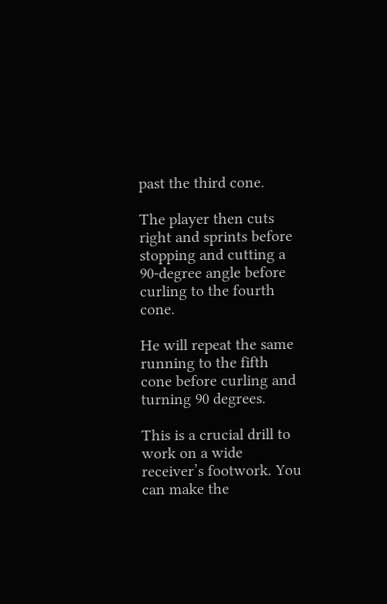past the third cone.

The player then cuts right and sprints before stopping and cutting a 90-degree angle before curling to the fourth cone.

He will repeat the same running to the fifth cone before curling and turning 90 degrees.

This is a crucial drill to work on a wide receiver’s footwork. You can make the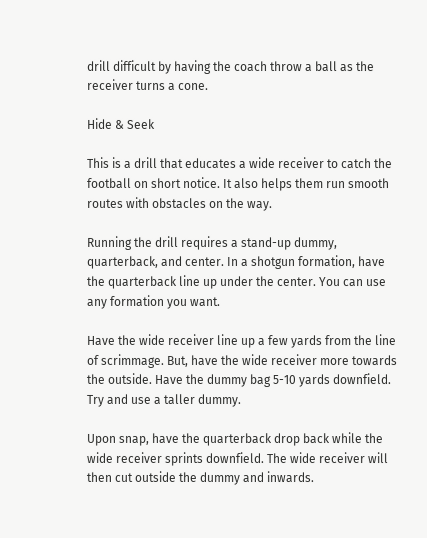drill difficult by having the coach throw a ball as the receiver turns a cone.

Hide & Seek

This is a drill that educates a wide receiver to catch the football on short notice. It also helps them run smooth routes with obstacles on the way.

Running the drill requires a stand-up dummy, quarterback, and center. In a shotgun formation, have the quarterback line up under the center. You can use any formation you want.

Have the wide receiver line up a few yards from the line of scrimmage. But, have the wide receiver more towards the outside. Have the dummy bag 5-10 yards downfield. Try and use a taller dummy.

Upon snap, have the quarterback drop back while the wide receiver sprints downfield. The wide receiver will then cut outside the dummy and inwards.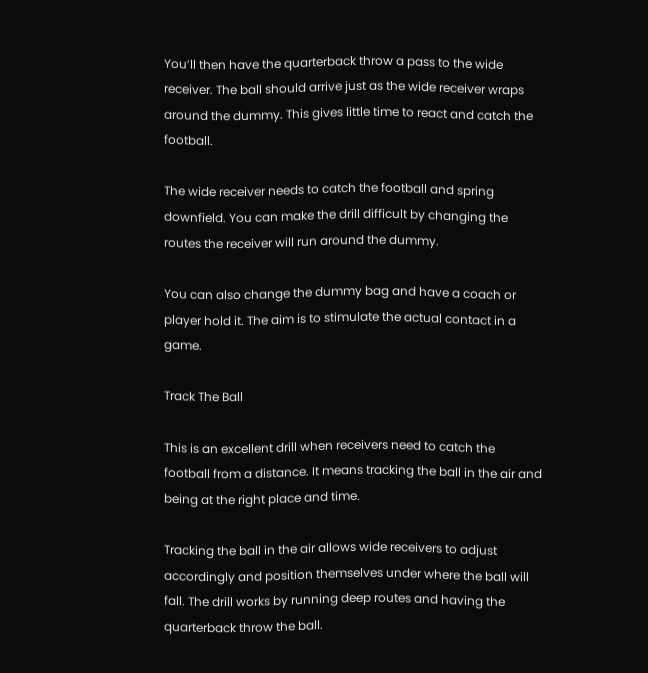You’ll then have the quarterback throw a pass to the wide receiver. The ball should arrive just as the wide receiver wraps around the dummy. This gives little time to react and catch the football.

The wide receiver needs to catch the football and spring downfield. You can make the drill difficult by changing the routes the receiver will run around the dummy.

You can also change the dummy bag and have a coach or player hold it. The aim is to stimulate the actual contact in a game.

Track The Ball

This is an excellent drill when receivers need to catch the football from a distance. It means tracking the ball in the air and being at the right place and time.

Tracking the ball in the air allows wide receivers to adjust accordingly and position themselves under where the ball will fall. The drill works by running deep routes and having the quarterback throw the ball.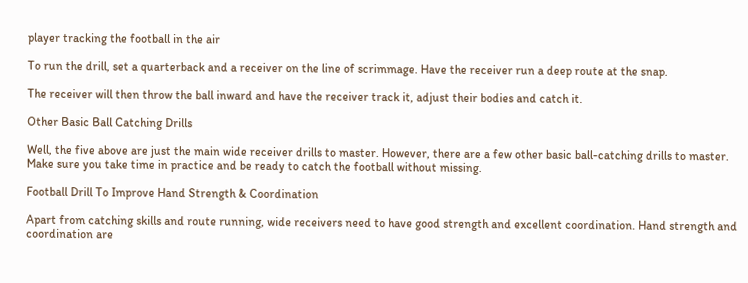player tracking the football in the air

To run the drill, set a quarterback and a receiver on the line of scrimmage. Have the receiver run a deep route at the snap.

The receiver will then throw the ball inward and have the receiver track it, adjust their bodies and catch it.

Other Basic Ball Catching Drills

Well, the five above are just the main wide receiver drills to master. However, there are a few other basic ball-catching drills to master. Make sure you take time in practice and be ready to catch the football without missing.

Football Drill To Improve Hand Strength & Coordination

Apart from catching skills and route running, wide receivers need to have good strength and excellent coordination. Hand strength and coordination are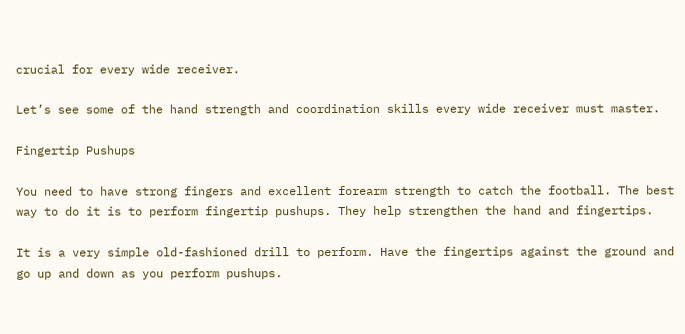crucial for every wide receiver.

Let’s see some of the hand strength and coordination skills every wide receiver must master.

Fingertip Pushups

You need to have strong fingers and excellent forearm strength to catch the football. The best way to do it is to perform fingertip pushups. They help strengthen the hand and fingertips.

It is a very simple old-fashioned drill to perform. Have the fingertips against the ground and go up and down as you perform pushups.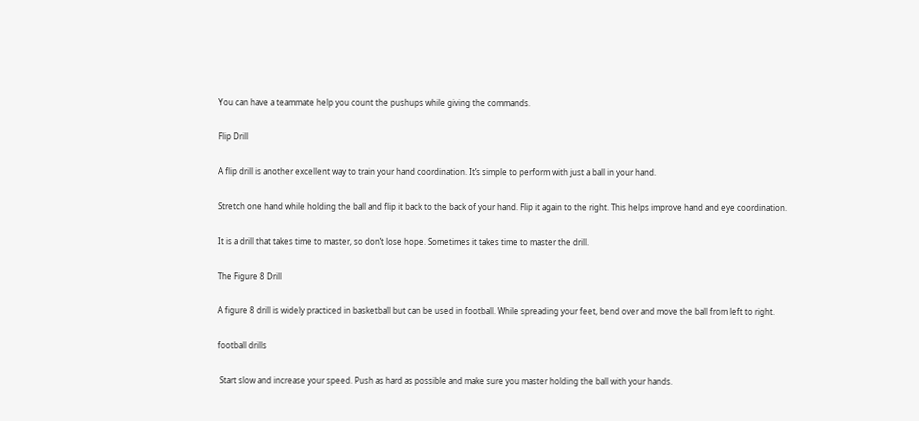You can have a teammate help you count the pushups while giving the commands.

Flip Drill

A flip drill is another excellent way to train your hand coordination. It’s simple to perform with just a ball in your hand.

Stretch one hand while holding the ball and flip it back to the back of your hand. Flip it again to the right. This helps improve hand and eye coordination.

It is a drill that takes time to master, so don’t lose hope. Sometimes it takes time to master the drill.

The Figure 8 Drill

A figure 8 drill is widely practiced in basketball but can be used in football. While spreading your feet, bend over and move the ball from left to right.

football drills

 Start slow and increase your speed. Push as hard as possible and make sure you master holding the ball with your hands.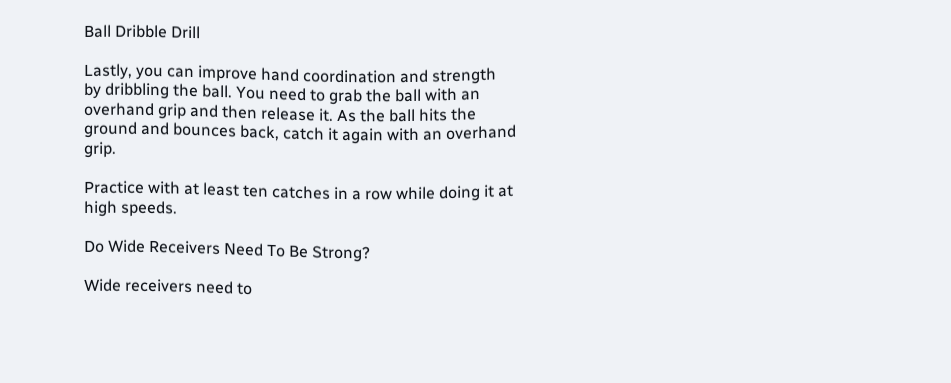Ball Dribble Drill

Lastly, you can improve hand coordination and strength by dribbling the ball. You need to grab the ball with an overhand grip and then release it. As the ball hits the ground and bounces back, catch it again with an overhand grip.

Practice with at least ten catches in a row while doing it at high speeds.

Do Wide Receivers Need To Be Strong?

Wide receivers need to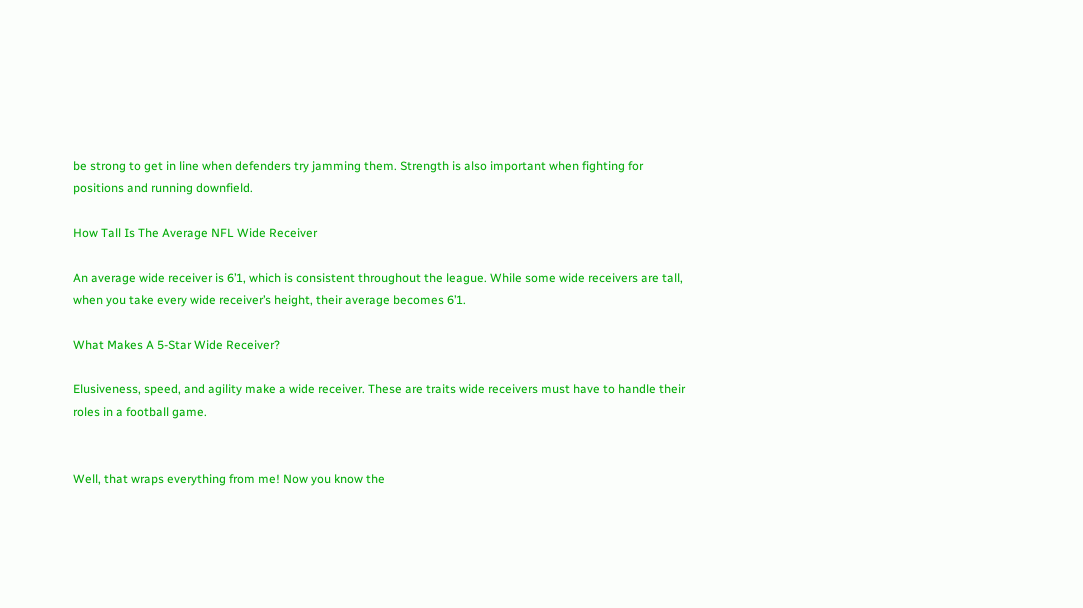be strong to get in line when defenders try jamming them. Strength is also important when fighting for positions and running downfield.

How Tall Is The Average NFL Wide Receiver

An average wide receiver is 6’1, which is consistent throughout the league. While some wide receivers are tall, when you take every wide receiver’s height, their average becomes 6’1.

What Makes A 5-Star Wide Receiver?

Elusiveness, speed, and agility make a wide receiver. These are traits wide receivers must have to handle their roles in a football game.


Well, that wraps everything from me! Now you know the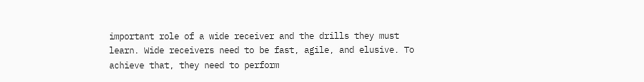important role of a wide receiver and the drills they must learn. Wide receivers need to be fast, agile, and elusive. To achieve that, they need to perform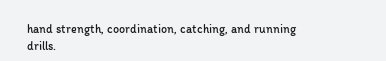hand strength, coordination, catching, and running drills.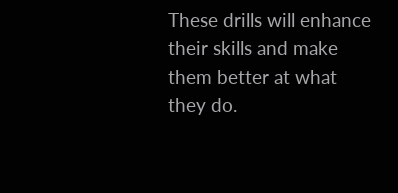These drills will enhance their skills and make them better at what they do.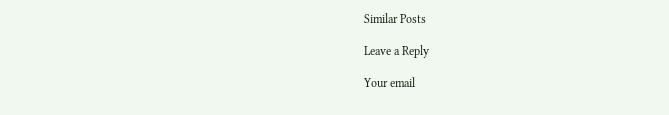Similar Posts

Leave a Reply

Your email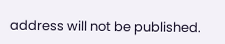address will not be published.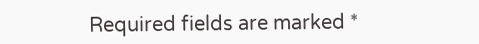Required fields are marked *